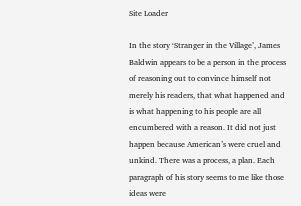Site Loader

In the story ‘Stranger in the Village’, James Baldwin appears to be a person in the process of reasoning out to convince himself not merely his readers, that what happened and is what happening to his people are all encumbered with a reason. It did not just happen because American’s were cruel and unkind. There was a process, a plan. Each paragraph of his story seems to me like those ideas were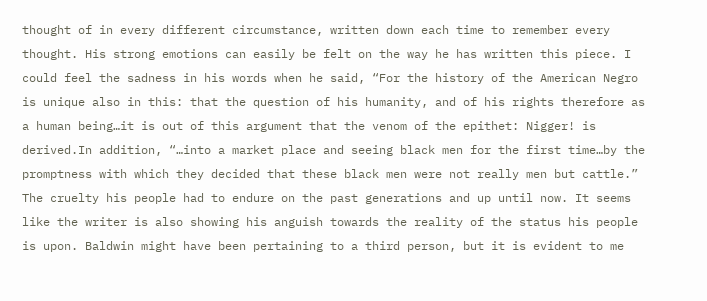thought of in every different circumstance, written down each time to remember every thought. His strong emotions can easily be felt on the way he has written this piece. I could feel the sadness in his words when he said, “For the history of the American Negro is unique also in this: that the question of his humanity, and of his rights therefore as a human being…it is out of this argument that the venom of the epithet: Nigger! is derived.In addition, “…into a market place and seeing black men for the first time…by the promptness with which they decided that these black men were not really men but cattle.” The cruelty his people had to endure on the past generations and up until now. It seems like the writer is also showing his anguish towards the reality of the status his people is upon. Baldwin might have been pertaining to a third person, but it is evident to me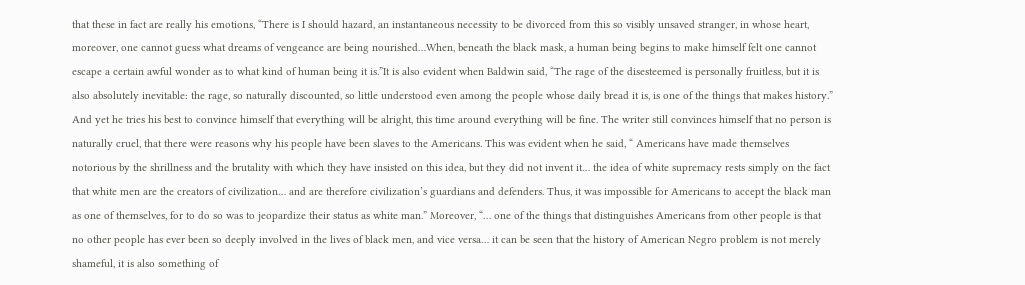that these in fact are really his emotions, “There is I should hazard, an instantaneous necessity to be divorced from this so visibly unsaved stranger, in whose heart, moreover, one cannot guess what dreams of vengeance are being nourished…When, beneath the black mask, a human being begins to make himself felt one cannot escape a certain awful wonder as to what kind of human being it is.”It is also evident when Baldwin said, “The rage of the disesteemed is personally fruitless, but it is also absolutely inevitable: the rage, so naturally discounted, so little understood even among the people whose daily bread it is, is one of the things that makes history.” And yet he tries his best to convince himself that everything will be alright, this time around everything will be fine. The writer still convinces himself that no person is naturally cruel, that there were reasons why his people have been slaves to the Americans. This was evident when he said, “ Americans have made themselves notorious by the shrillness and the brutality with which they have insisted on this idea, but they did not invent it… the idea of white supremacy rests simply on the fact that white men are the creators of civilization… and are therefore civilization’s guardians and defenders. Thus, it was impossible for Americans to accept the black man as one of themselves, for to do so was to jeopardize their status as white man.” Moreover, “… one of the things that distinguishes Americans from other people is that no other people has ever been so deeply involved in the lives of black men, and vice versa… it can be seen that the history of American Negro problem is not merely shameful, it is also something of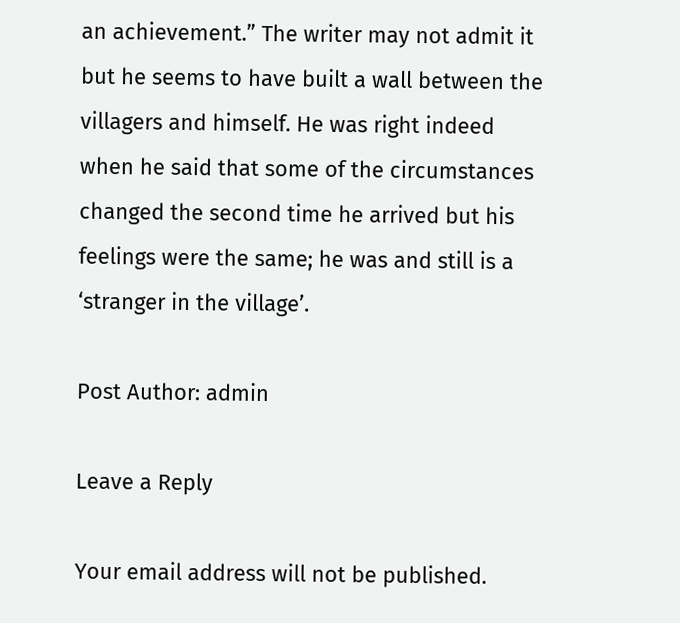an achievement.” The writer may not admit it but he seems to have built a wall between the villagers and himself. He was right indeed when he said that some of the circumstances changed the second time he arrived but his feelings were the same; he was and still is a ‘stranger in the village’.

Post Author: admin

Leave a Reply

Your email address will not be published.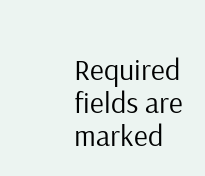Required fields are marked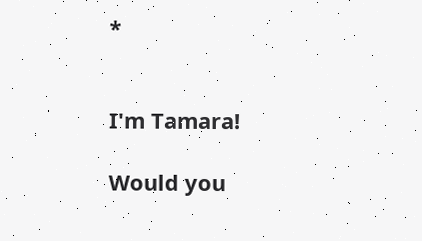*


I'm Tamara!

Would you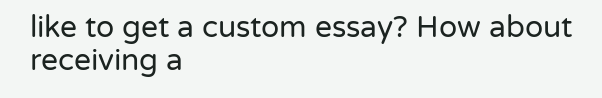like to get a custom essay? How about receiving a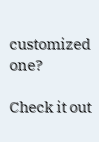customized one?

Check it out